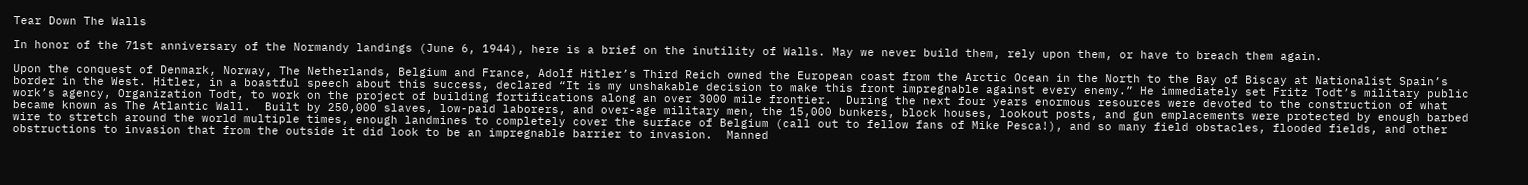Tear Down The Walls

In honor of the 71st anniversary of the Normandy landings (June 6, 1944), here is a brief on the inutility of Walls. May we never build them, rely upon them, or have to breach them again.

Upon the conquest of Denmark, Norway, The Netherlands, Belgium and France, Adolf Hitler’s Third Reich owned the European coast from the Arctic Ocean in the North to the Bay of Biscay at Nationalist Spain’s border in the West. Hitler, in a boastful speech about this success, declared “It is my unshakable decision to make this front impregnable against every enemy.” He immediately set Fritz Todt’s military public work’s agency, Organization Todt, to work on the project of building fortifications along an over 3000 mile frontier.  During the next four years enormous resources were devoted to the construction of what became known as The Atlantic Wall.  Built by 250,000 slaves, low-paid laborers, and over-age military men, the 15,000 bunkers, block houses, lookout posts, and gun emplacements were protected by enough barbed wire to stretch around the world multiple times, enough landmines to completely cover the surface of Belgium (call out to fellow fans of Mike Pesca!), and so many field obstacles, flooded fields, and other obstructions to invasion that from the outside it did look to be an impregnable barrier to invasion.  Manned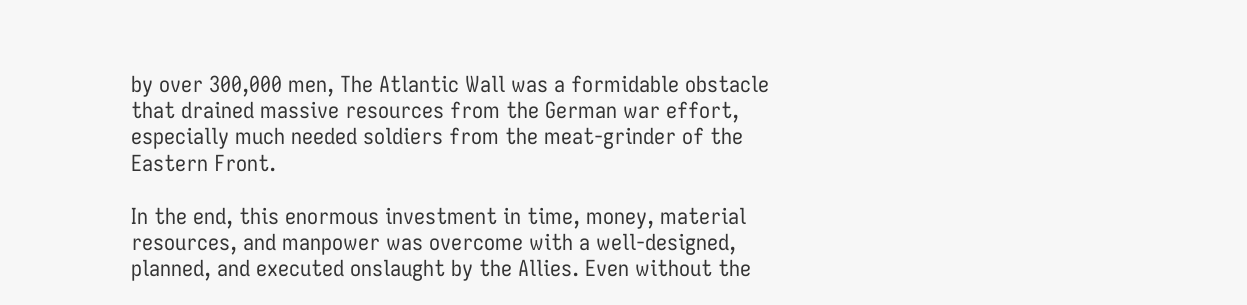by over 300,000 men, The Atlantic Wall was a formidable obstacle that drained massive resources from the German war effort, especially much needed soldiers from the meat-grinder of the Eastern Front.

In the end, this enormous investment in time, money, material resources, and manpower was overcome with a well-designed, planned, and executed onslaught by the Allies. Even without the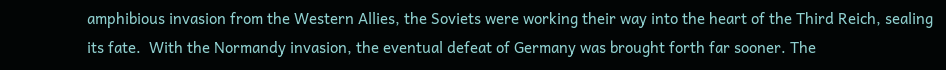amphibious invasion from the Western Allies, the Soviets were working their way into the heart of the Third Reich, sealing its fate.  With the Normandy invasion, the eventual defeat of Germany was brought forth far sooner. The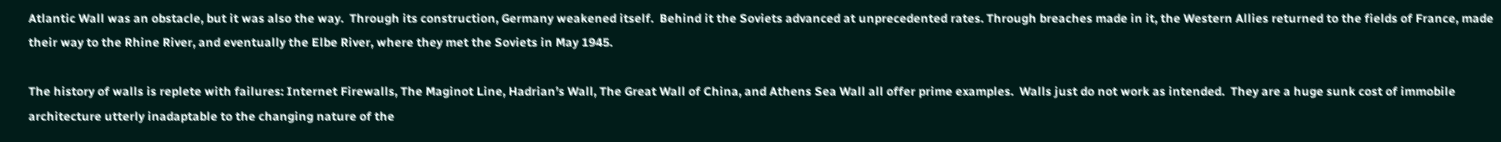Atlantic Wall was an obstacle, but it was also the way.  Through its construction, Germany weakened itself.  Behind it the Soviets advanced at unprecedented rates. Through breaches made in it, the Western Allies returned to the fields of France, made their way to the Rhine River, and eventually the Elbe River, where they met the Soviets in May 1945.

The history of walls is replete with failures: Internet Firewalls, The Maginot Line, Hadrian’s Wall, The Great Wall of China, and Athens Sea Wall all offer prime examples.  Walls just do not work as intended.  They are a huge sunk cost of immobile architecture utterly inadaptable to the changing nature of the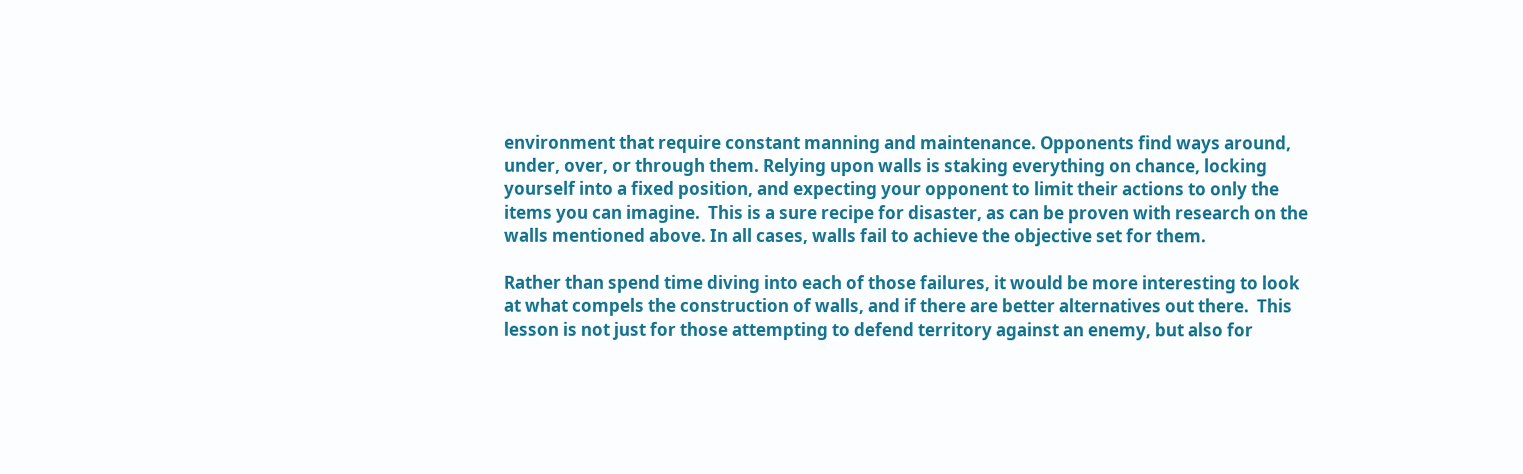environment that require constant manning and maintenance. Opponents find ways around, under, over, or through them. Relying upon walls is staking everything on chance, locking yourself into a fixed position, and expecting your opponent to limit their actions to only the items you can imagine.  This is a sure recipe for disaster, as can be proven with research on the walls mentioned above. In all cases, walls fail to achieve the objective set for them.

Rather than spend time diving into each of those failures, it would be more interesting to look at what compels the construction of walls, and if there are better alternatives out there.  This lesson is not just for those attempting to defend territory against an enemy, but also for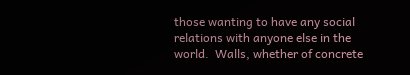those wanting to have any social relations with anyone else in the world.  Walls, whether of concrete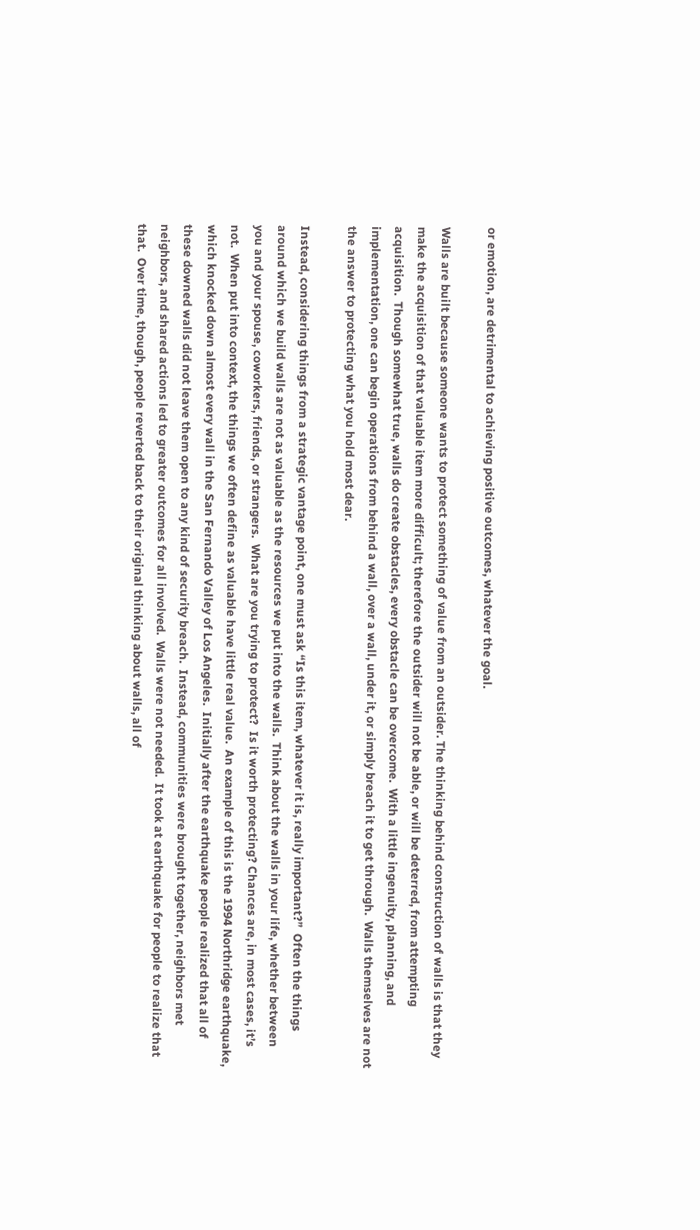or emotion, are detrimental to achieving positive outcomes, whatever the goal.

Walls are built because someone wants to protect something of value from an outsider. The thinking behind construction of walls is that they make the acquisition of that valuable item more difficult; therefore the outsider will not be able, or will be deterred, from attempting acquisition.  Though somewhat true, walls do create obstacles, every obstacle can be overcome.  With a little ingenuity, planning, and implementation, one can begin operations from behind a wall, over a wall, under it, or simply breach it to get through.  Walls themselves are not the answer to protecting what you hold most dear.

Instead, considering things from a strategic vantage point, one must ask “Is this item, whatever it is, really important?”  Often the things around which we build walls are not as valuable as the resources we put into the walls.  Think about the walls in your life, whether between you and your spouse, coworkers, friends, or strangers.  What are you trying to protect?  Is it worth protecting? Chances are, in most cases, it’s not.  When put into context, the things we often define as valuable have little real value.  An example of this is the 1994 Northridge earthquake, which knocked down almost every wall in the San Fernando Valley of Los Angeles.  Initially after the earthquake people realized that all of these downed walls did not leave them open to any kind of security breach.  Instead, communities were brought together, neighbors met neighbors, and shared actions led to greater outcomes for all involved.  Walls were not needed.  It took at earthquake for people to realize that that.  Over time, though, people reverted back to their original thinking about walls, all of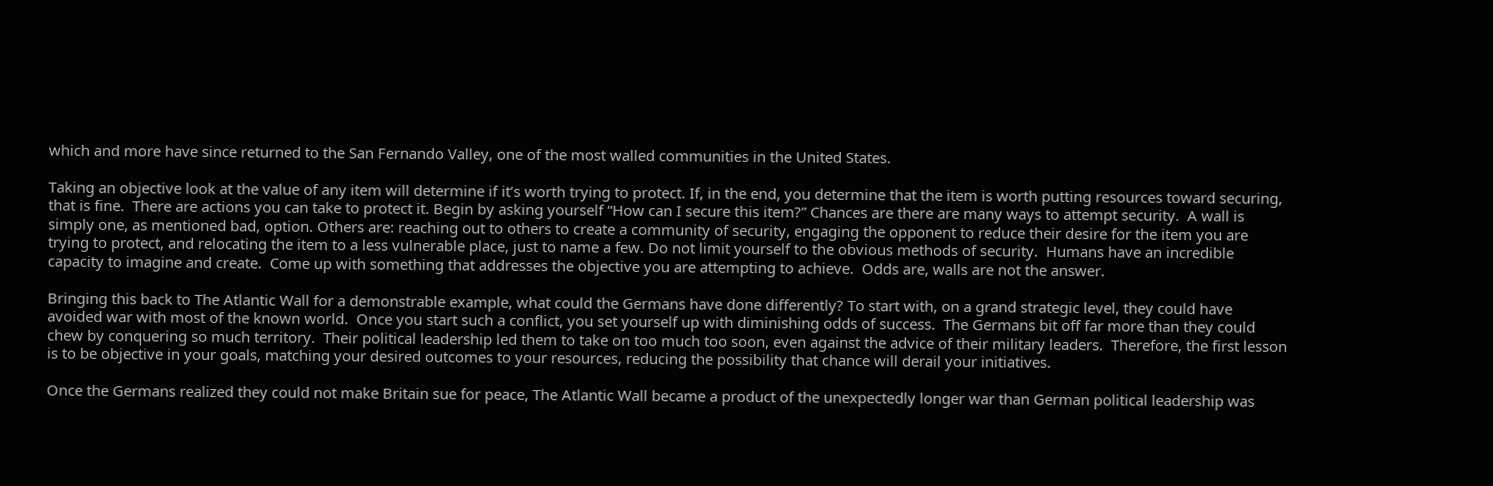which and more have since returned to the San Fernando Valley, one of the most walled communities in the United States.

Taking an objective look at the value of any item will determine if it’s worth trying to protect. If, in the end, you determine that the item is worth putting resources toward securing, that is fine.  There are actions you can take to protect it. Begin by asking yourself “How can I secure this item?” Chances are there are many ways to attempt security.  A wall is simply one, as mentioned bad, option. Others are: reaching out to others to create a community of security, engaging the opponent to reduce their desire for the item you are trying to protect, and relocating the item to a less vulnerable place, just to name a few. Do not limit yourself to the obvious methods of security.  Humans have an incredible capacity to imagine and create.  Come up with something that addresses the objective you are attempting to achieve.  Odds are, walls are not the answer.

Bringing this back to The Atlantic Wall for a demonstrable example, what could the Germans have done differently? To start with, on a grand strategic level, they could have avoided war with most of the known world.  Once you start such a conflict, you set yourself up with diminishing odds of success.  The Germans bit off far more than they could chew by conquering so much territory.  Their political leadership led them to take on too much too soon, even against the advice of their military leaders.  Therefore, the first lesson is to be objective in your goals, matching your desired outcomes to your resources, reducing the possibility that chance will derail your initiatives.

Once the Germans realized they could not make Britain sue for peace, The Atlantic Wall became a product of the unexpectedly longer war than German political leadership was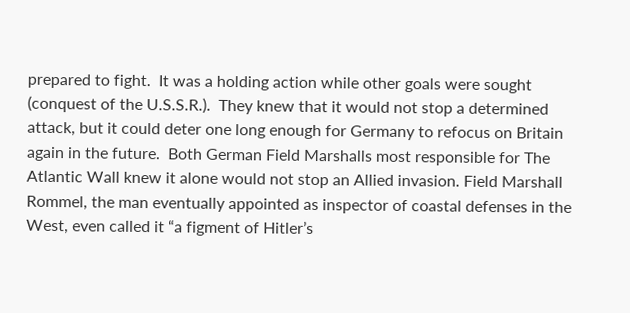prepared to fight.  It was a holding action while other goals were sought (conquest of the U.S.S.R.).  They knew that it would not stop a determined attack, but it could deter one long enough for Germany to refocus on Britain again in the future.  Both German Field Marshalls most responsible for The Atlantic Wall knew it alone would not stop an Allied invasion. Field Marshall Rommel, the man eventually appointed as inspector of coastal defenses in the West, even called it “a figment of Hitler’s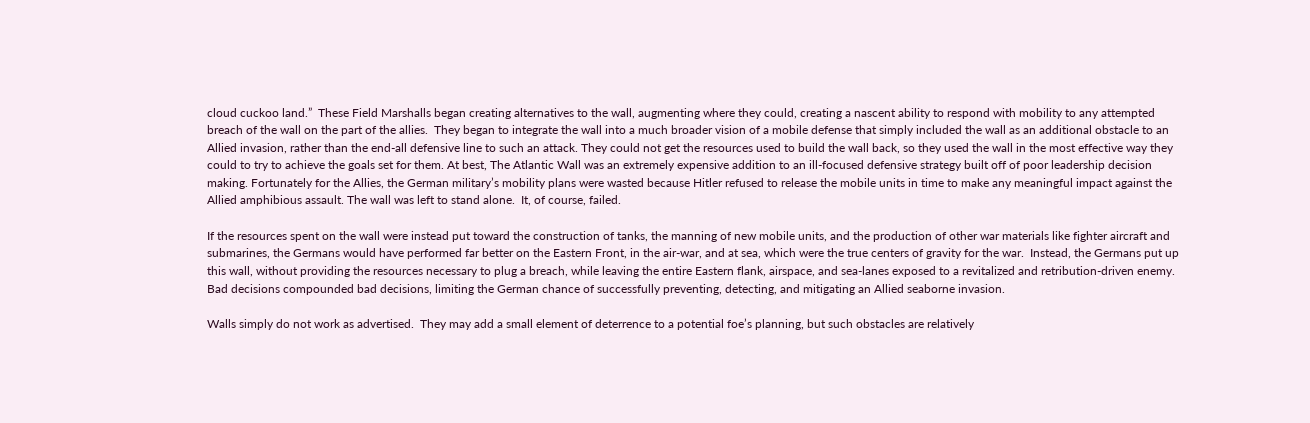cloud cuckoo land.”  These Field Marshalls began creating alternatives to the wall, augmenting where they could, creating a nascent ability to respond with mobility to any attempted breach of the wall on the part of the allies.  They began to integrate the wall into a much broader vision of a mobile defense that simply included the wall as an additional obstacle to an Allied invasion, rather than the end-all defensive line to such an attack. They could not get the resources used to build the wall back, so they used the wall in the most effective way they could to try to achieve the goals set for them. At best, The Atlantic Wall was an extremely expensive addition to an ill-focused defensive strategy built off of poor leadership decision making. Fortunately for the Allies, the German military’s mobility plans were wasted because Hitler refused to release the mobile units in time to make any meaningful impact against the Allied amphibious assault. The wall was left to stand alone.  It, of course, failed.

If the resources spent on the wall were instead put toward the construction of tanks, the manning of new mobile units, and the production of other war materials like fighter aircraft and submarines, the Germans would have performed far better on the Eastern Front, in the air-war, and at sea, which were the true centers of gravity for the war.  Instead, the Germans put up this wall, without providing the resources necessary to plug a breach, while leaving the entire Eastern flank, airspace, and sea-lanes exposed to a revitalized and retribution-driven enemy.  Bad decisions compounded bad decisions, limiting the German chance of successfully preventing, detecting, and mitigating an Allied seaborne invasion.

Walls simply do not work as advertised.  They may add a small element of deterrence to a potential foe’s planning, but such obstacles are relatively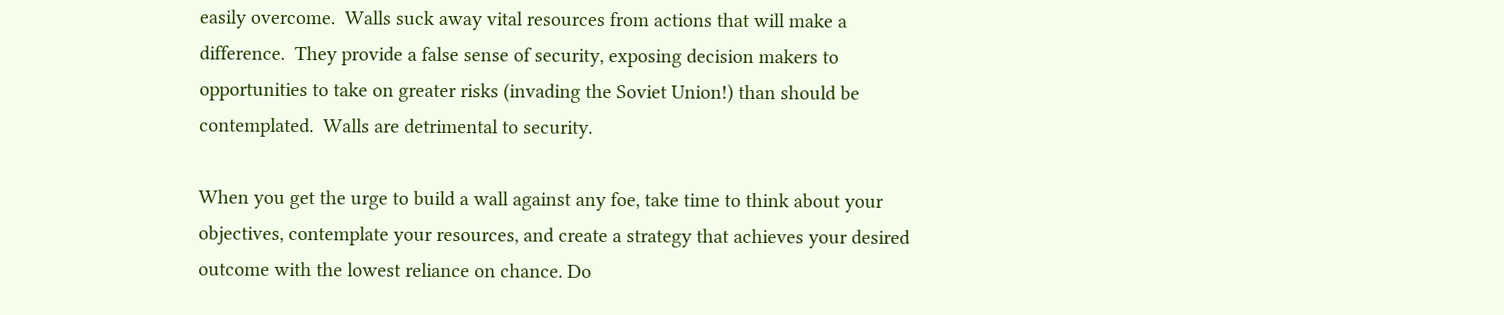easily overcome.  Walls suck away vital resources from actions that will make a difference.  They provide a false sense of security, exposing decision makers to opportunities to take on greater risks (invading the Soviet Union!) than should be contemplated.  Walls are detrimental to security.

When you get the urge to build a wall against any foe, take time to think about your objectives, contemplate your resources, and create a strategy that achieves your desired outcome with the lowest reliance on chance. Do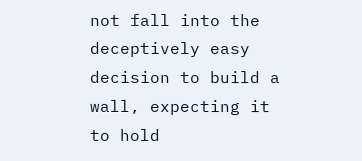not fall into the deceptively easy decision to build a wall, expecting it to hold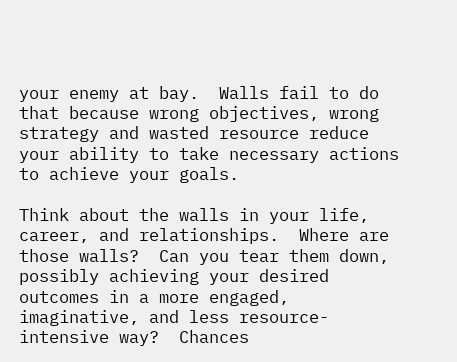your enemy at bay.  Walls fail to do that because wrong objectives, wrong strategy and wasted resource reduce your ability to take necessary actions to achieve your goals.

Think about the walls in your life, career, and relationships.  Where are those walls?  Can you tear them down, possibly achieving your desired outcomes in a more engaged, imaginative, and less resource-intensive way?  Chances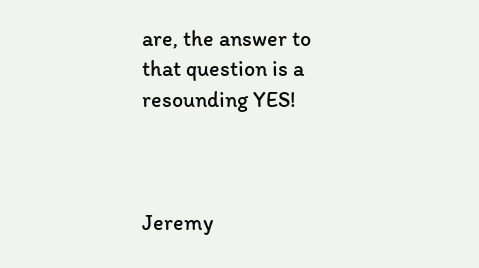are, the answer to that question is a resounding YES!



Jeremy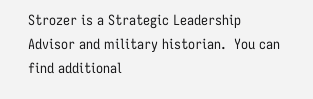Strozer is a Strategic Leadership Advisor and military historian.  You can find additional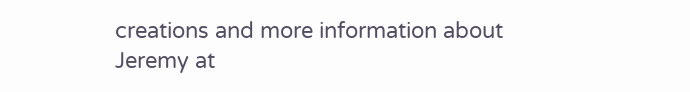creations and more information about Jeremy at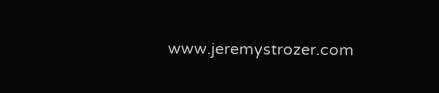www.jeremystrozer.com